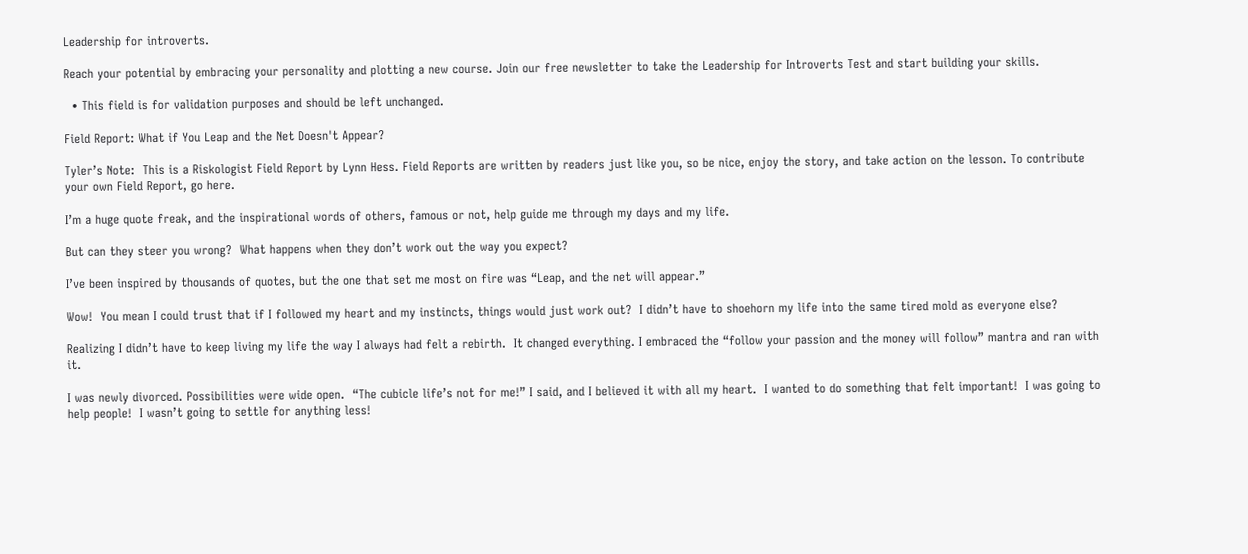Leadership for introverts.

Reach your potential by embracing your personality and plotting a new course. Join our free newsletter to take the Leadership for Introverts Test and start building your skills.

  • This field is for validation purposes and should be left unchanged.

Field Report: What if You Leap and the Net Doesn't Appear?

Tyler’s Note:  This is a Riskologist Field Report by Lynn Hess. Field Reports are written by readers just like you, so be nice, enjoy the story, and take action on the lesson. To contribute your own Field Report, go here.

I’m a huge quote freak, and the inspirational words of others, famous or not, help guide me through my days and my life.

But can they steer you wrong?  What happens when they don’t work out the way you expect?

I’ve been inspired by thousands of quotes, but the one that set me most on fire was “Leap, and the net will appear.”

Wow!  You mean I could trust that if I followed my heart and my instincts, things would just work out?  I didn’t have to shoehorn my life into the same tired mold as everyone else?

Realizing I didn’t have to keep living my life the way I always had felt a rebirth.  It changed everything. I embraced the “follow your passion and the money will follow” mantra and ran with it.

I was newly divorced. Possibilities were wide open.  “The cubicle life’s not for me!” I said, and I believed it with all my heart.  I wanted to do something that felt important!  I was going to help people!  I wasn’t going to settle for anything less!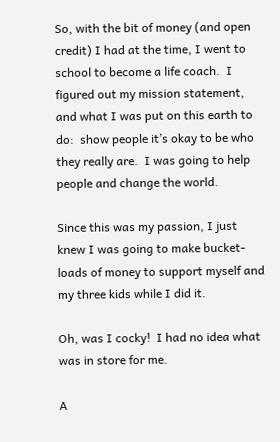So, with the bit of money (and open credit) I had at the time, I went to school to become a life coach.  I figured out my mission statement, and what I was put on this earth to do:  show people it’s okay to be who they really are.  I was going to help people and change the world.

Since this was my passion, I just knew I was going to make bucket-loads of money to support myself and my three kids while I did it.

Oh, was I cocky!  I had no idea what was in store for me.

A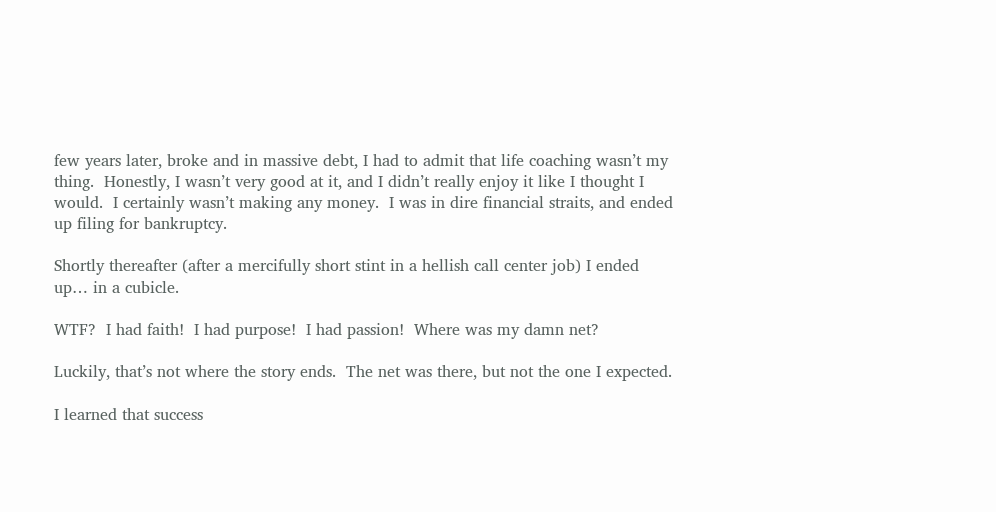few years later, broke and in massive debt, I had to admit that life coaching wasn’t my thing.  Honestly, I wasn’t very good at it, and I didn’t really enjoy it like I thought I would.  I certainly wasn’t making any money.  I was in dire financial straits, and ended up filing for bankruptcy.

Shortly thereafter (after a mercifully short stint in a hellish call center job) I ended up… in a cubicle.

WTF?  I had faith!  I had purpose!  I had passion!  Where was my damn net?

Luckily, that’s not where the story ends.  The net was there, but not the one I expected.

I learned that success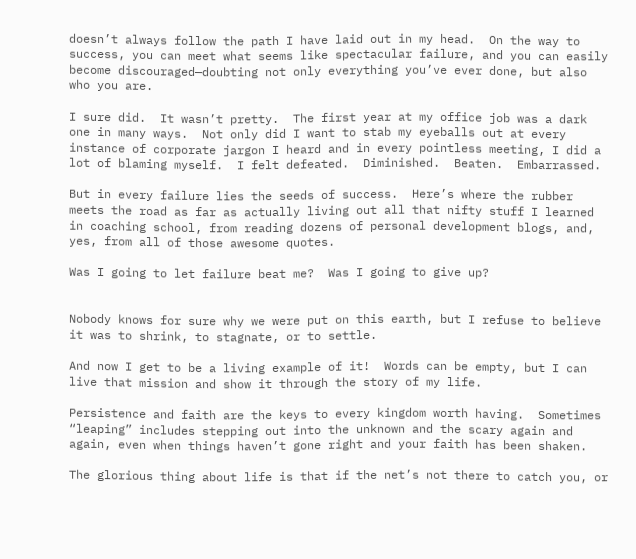doesn’t always follow the path I have laid out in my head.  On the way to success, you can meet what seems like spectacular failure, and you can easily become discouraged—doubting not only everything you’ve ever done, but also who you are.

I sure did.  It wasn’t pretty.  The first year at my office job was a dark one in many ways.  Not only did I want to stab my eyeballs out at every instance of corporate jargon I heard and in every pointless meeting, I did a lot of blaming myself.  I felt defeated.  Diminished.  Beaten.  Embarrassed.

But in every failure lies the seeds of success.  Here’s where the rubber meets the road as far as actually living out all that nifty stuff I learned in coaching school, from reading dozens of personal development blogs, and, yes, from all of those awesome quotes.

Was I going to let failure beat me?  Was I going to give up?


Nobody knows for sure why we were put on this earth, but I refuse to believe it was to shrink, to stagnate, or to settle.

And now I get to be a living example of it!  Words can be empty, but I can live that mission and show it through the story of my life.

Persistence and faith are the keys to every kingdom worth having.  Sometimes “leaping” includes stepping out into the unknown and the scary again and again, even when things haven’t gone right and your faith has been shaken.

The glorious thing about life is that if the net’s not there to catch you, or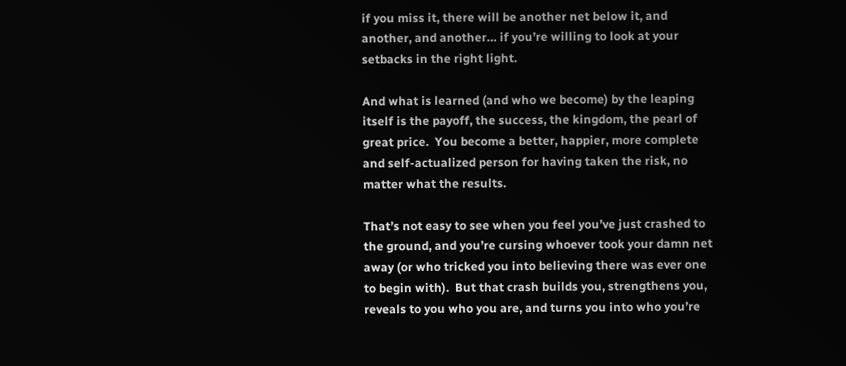if you miss it, there will be another net below it, and another, and another… if you’re willing to look at your setbacks in the right light.

And what is learned (and who we become) by the leaping itself is the payoff, the success, the kingdom, the pearl of great price.  You become a better, happier, more complete and self-actualized person for having taken the risk, no matter what the results.

That’s not easy to see when you feel you’ve just crashed to the ground, and you’re cursing whoever took your damn net away (or who tricked you into believing there was ever one to begin with).  But that crash builds you, strengthens you, reveals to you who you are, and turns you into who you’re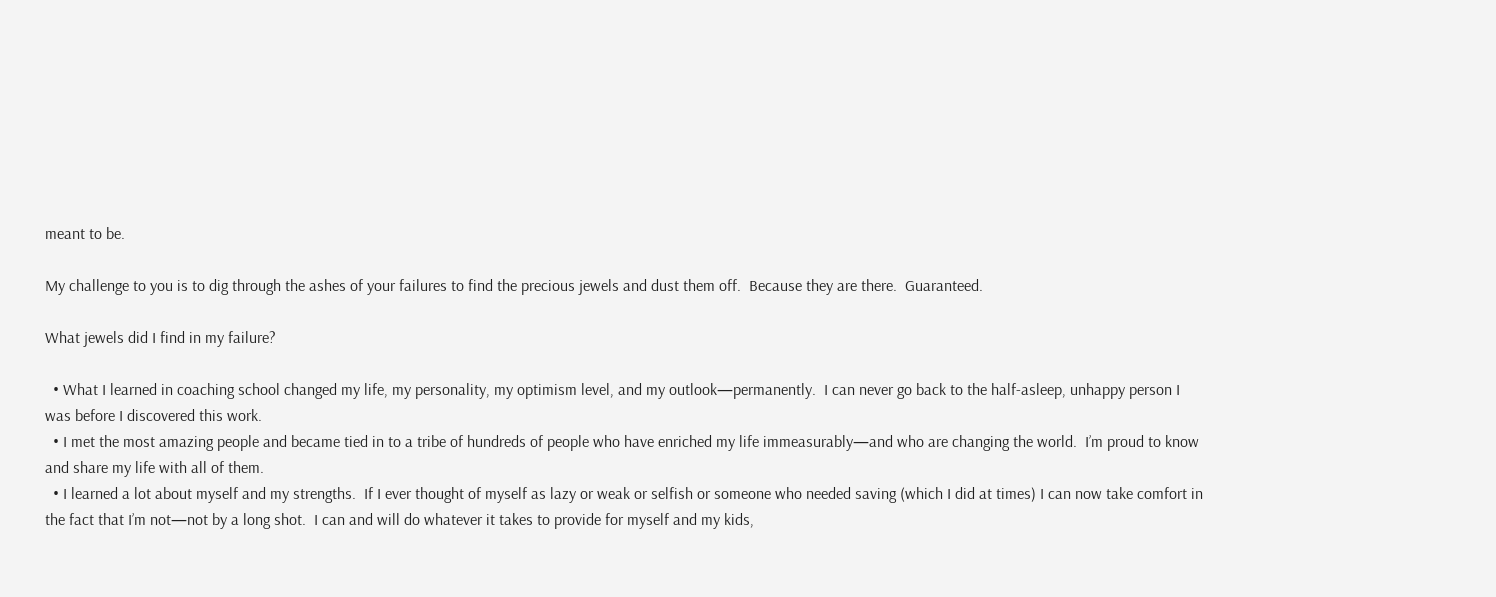meant to be.

My challenge to you is to dig through the ashes of your failures to find the precious jewels and dust them off.  Because they are there.  Guaranteed.

What jewels did I find in my failure?

  • What I learned in coaching school changed my life, my personality, my optimism level, and my outlook—permanently.  I can never go back to the half-asleep, unhappy person I was before I discovered this work.
  • I met the most amazing people and became tied in to a tribe of hundreds of people who have enriched my life immeasurably—and who are changing the world.  I’m proud to know and share my life with all of them.
  • I learned a lot about myself and my strengths.  If I ever thought of myself as lazy or weak or selfish or someone who needed saving (which I did at times) I can now take comfort in the fact that I’m not—not by a long shot.  I can and will do whatever it takes to provide for myself and my kids,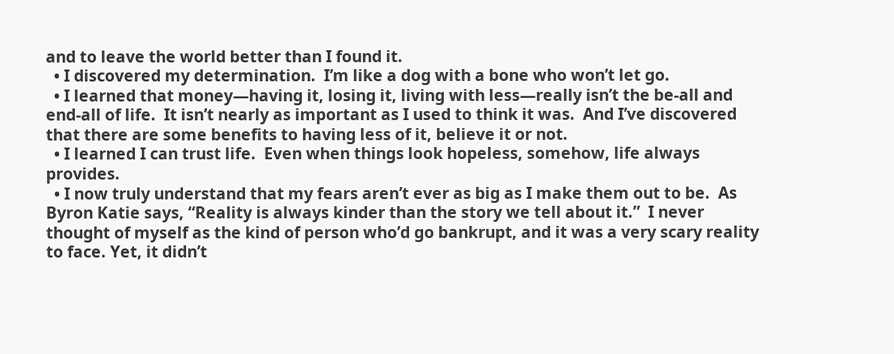and to leave the world better than I found it.
  • I discovered my determination.  I’m like a dog with a bone who won’t let go.
  • I learned that money—having it, losing it, living with less—really isn’t the be-all and end-all of life.  It isn’t nearly as important as I used to think it was.  And I’ve discovered that there are some benefits to having less of it, believe it or not.
  • I learned I can trust life.  Even when things look hopeless, somehow, life always provides.
  • I now truly understand that my fears aren’t ever as big as I make them out to be.  As Byron Katie says, “Reality is always kinder than the story we tell about it.”  I never thought of myself as the kind of person who’d go bankrupt, and it was a very scary reality to face. Yet, it didn’t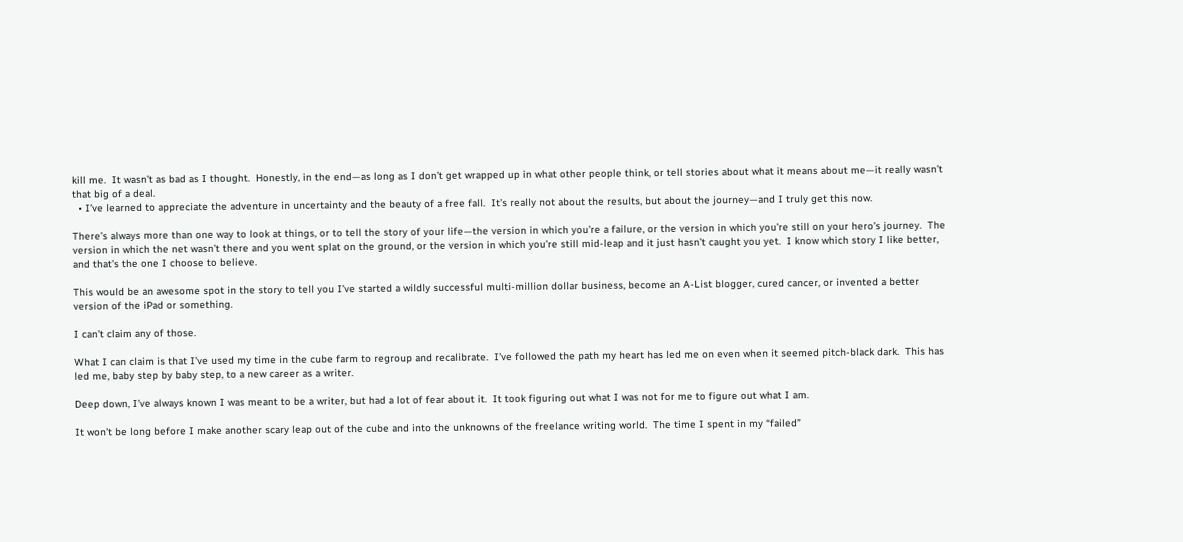kill me.  It wasn’t as bad as I thought.  Honestly, in the end—as long as I don’t get wrapped up in what other people think, or tell stories about what it means about me—it really wasn’t that big of a deal.
  • I’ve learned to appreciate the adventure in uncertainty and the beauty of a free fall.  It’s really not about the results, but about the journey—and I truly get this now.

There’s always more than one way to look at things, or to tell the story of your life—the version in which you’re a failure, or the version in which you’re still on your hero’s journey.  The version in which the net wasn’t there and you went splat on the ground, or the version in which you’re still mid-leap and it just hasn’t caught you yet.  I know which story I like better, and that’s the one I choose to believe.

This would be an awesome spot in the story to tell you I’ve started a wildly successful multi-million dollar business, become an A-List blogger, cured cancer, or invented a better version of the iPad or something.

I can’t claim any of those.

What I can claim is that I’ve used my time in the cube farm to regroup and recalibrate.  I’ve followed the path my heart has led me on even when it seemed pitch-black dark.  This has led me, baby step by baby step, to a new career as a writer.

Deep down, I’ve always known I was meant to be a writer, but had a lot of fear about it.  It took figuring out what I was not for me to figure out what I am.

It won’t be long before I make another scary leap out of the cube and into the unknowns of the freelance writing world.  The time I spent in my “failed”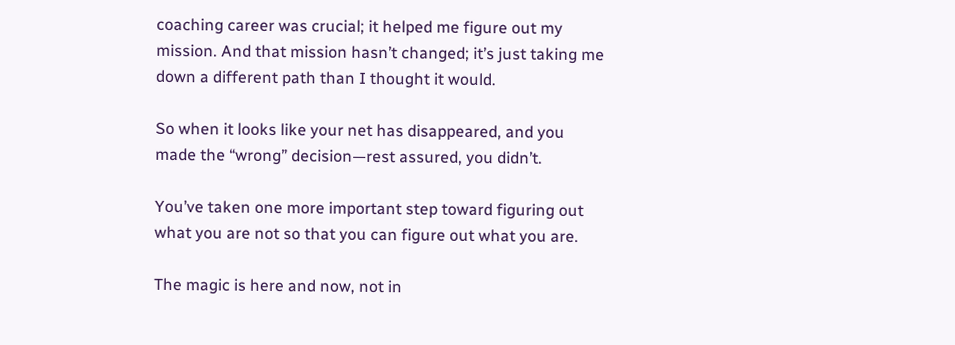coaching career was crucial; it helped me figure out my mission. And that mission hasn’t changed; it’s just taking me down a different path than I thought it would.

So when it looks like your net has disappeared, and you made the “wrong” decision—rest assured, you didn’t.

You’ve taken one more important step toward figuring out what you are not so that you can figure out what you are.

The magic is here and now, not in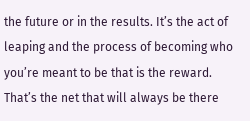the future or in the results. It’s the act of leaping and the process of becoming who you’re meant to be that is the reward.  That’s the net that will always be there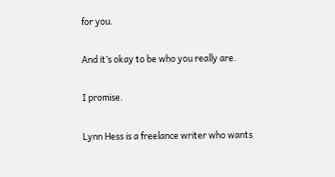for you.

And it’s okay to be who you really are.

I promise.

Lynn Hess is a freelance writer who wants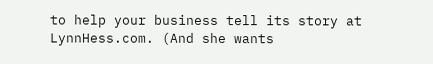to help your business tell its story at LynnHess.com. (And she wants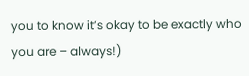you to know it’s okay to be exactly who you are – always!)